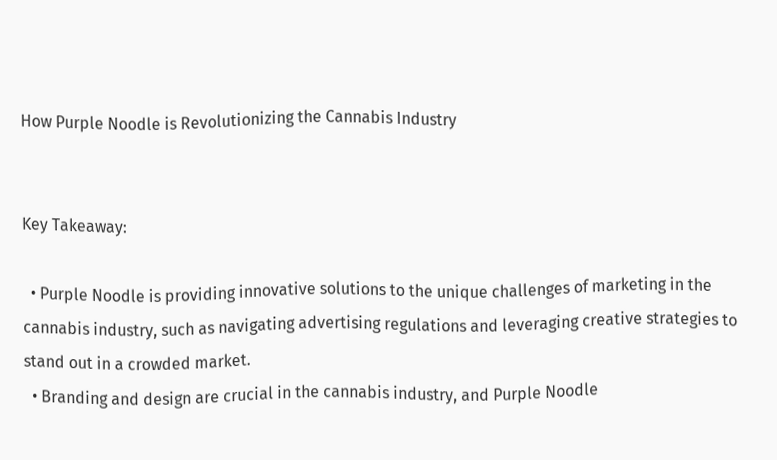How Purple Noodle is Revolutionizing the Cannabis Industry


Key Takeaway:

  • Purple Noodle is providing innovative solutions to the unique challenges of marketing in the cannabis industry, such as navigating advertising regulations and leveraging creative strategies to stand out in a crowded market.
  • Branding and design are crucial in the cannabis industry, and Purple Noodle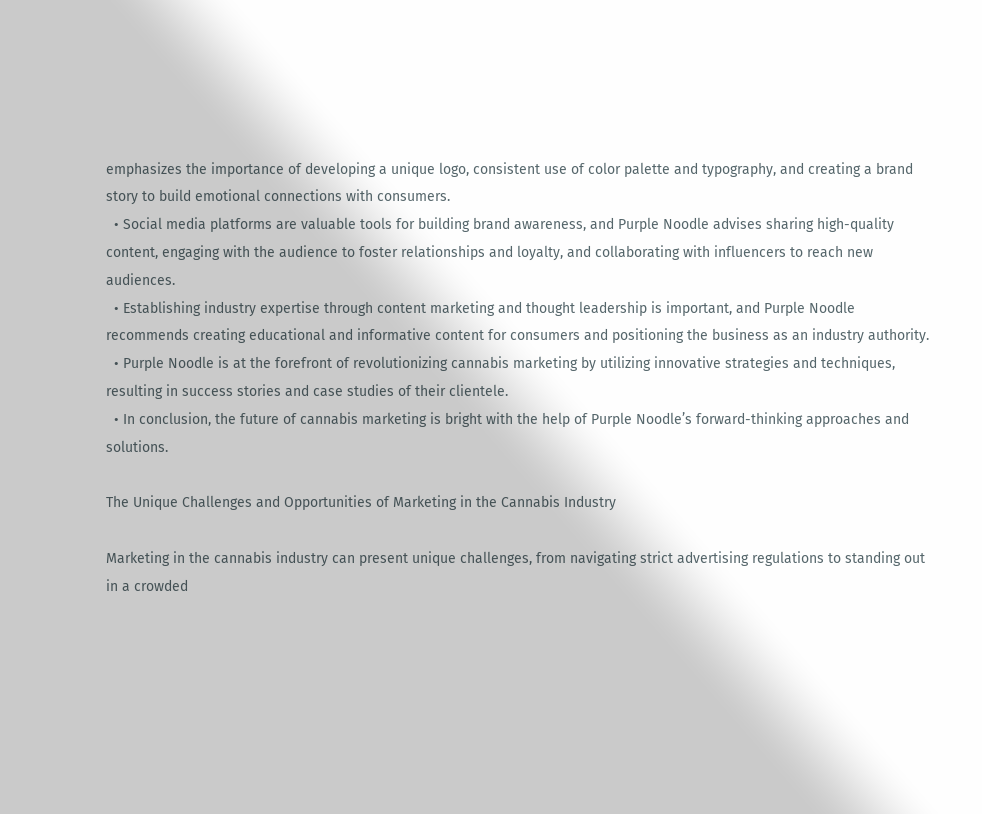emphasizes the importance of developing a unique logo, consistent use of color palette and typography, and creating a brand story to build emotional connections with consumers.
  • Social media platforms are valuable tools for building brand awareness, and Purple Noodle advises sharing high-quality content, engaging with the audience to foster relationships and loyalty, and collaborating with influencers to reach new audiences.
  • Establishing industry expertise through content marketing and thought leadership is important, and Purple Noodle recommends creating educational and informative content for consumers and positioning the business as an industry authority.
  • Purple Noodle is at the forefront of revolutionizing cannabis marketing by utilizing innovative strategies and techniques, resulting in success stories and case studies of their clientele.
  • In conclusion, the future of cannabis marketing is bright with the help of Purple Noodle’s forward-thinking approaches and solutions.

The Unique Challenges and Opportunities of Marketing in the Cannabis Industry

Marketing in the cannabis industry can present unique challenges, from navigating strict advertising regulations to standing out in a crowded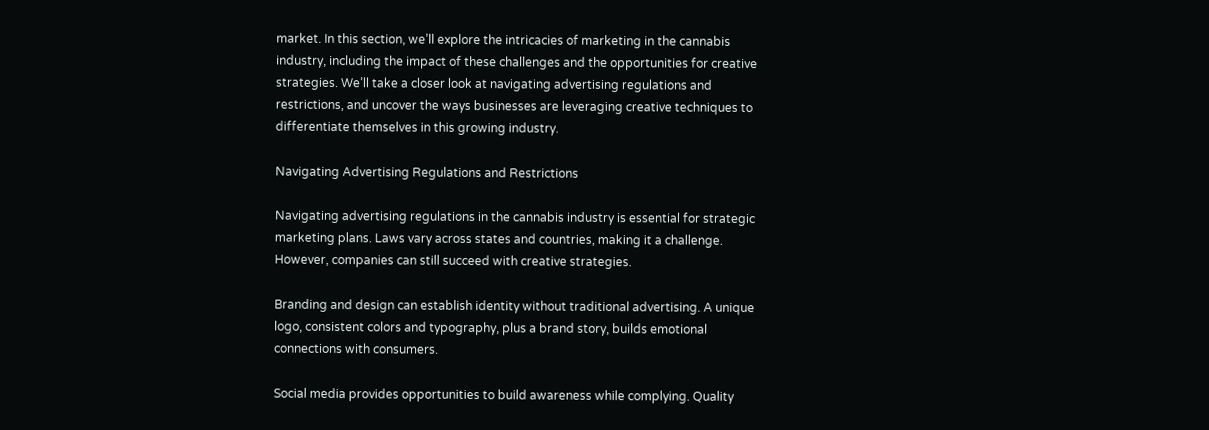market. In this section, we’ll explore the intricacies of marketing in the cannabis industry, including the impact of these challenges and the opportunities for creative strategies. We’ll take a closer look at navigating advertising regulations and restrictions, and uncover the ways businesses are leveraging creative techniques to differentiate themselves in this growing industry.

Navigating Advertising Regulations and Restrictions

Navigating advertising regulations in the cannabis industry is essential for strategic marketing plans. Laws vary across states and countries, making it a challenge. However, companies can still succeed with creative strategies.

Branding and design can establish identity without traditional advertising. A unique logo, consistent colors and typography, plus a brand story, builds emotional connections with consumers.

Social media provides opportunities to build awareness while complying. Quality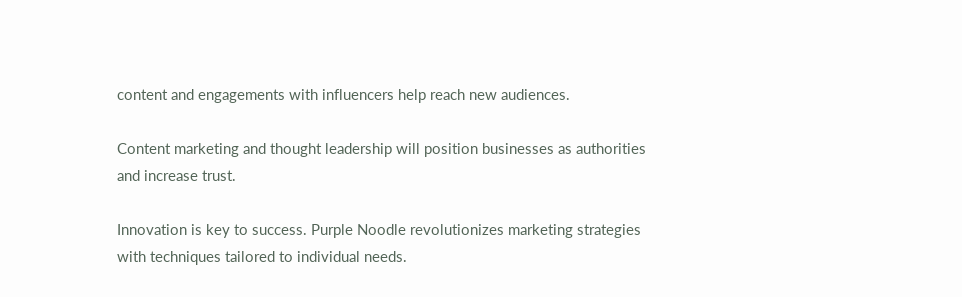content and engagements with influencers help reach new audiences.

Content marketing and thought leadership will position businesses as authorities and increase trust.

Innovation is key to success. Purple Noodle revolutionizes marketing strategies with techniques tailored to individual needs.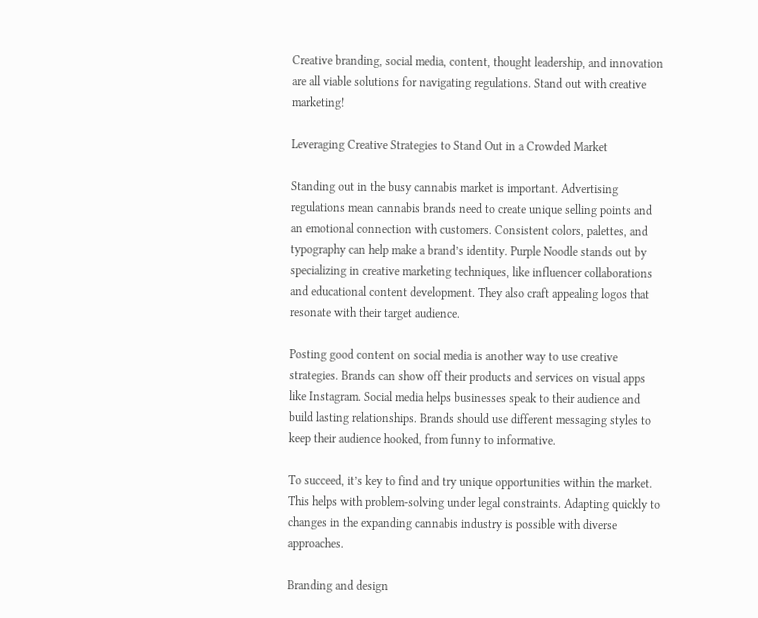Creative branding, social media, content, thought leadership, and innovation are all viable solutions for navigating regulations. Stand out with creative marketing!

Leveraging Creative Strategies to Stand Out in a Crowded Market

Standing out in the busy cannabis market is important. Advertising regulations mean cannabis brands need to create unique selling points and an emotional connection with customers. Consistent colors, palettes, and typography can help make a brand’s identity. Purple Noodle stands out by specializing in creative marketing techniques, like influencer collaborations and educational content development. They also craft appealing logos that resonate with their target audience.

Posting good content on social media is another way to use creative strategies. Brands can show off their products and services on visual apps like Instagram. Social media helps businesses speak to their audience and build lasting relationships. Brands should use different messaging styles to keep their audience hooked, from funny to informative.

To succeed, it’s key to find and try unique opportunities within the market. This helps with problem-solving under legal constraints. Adapting quickly to changes in the expanding cannabis industry is possible with diverse approaches.

Branding and design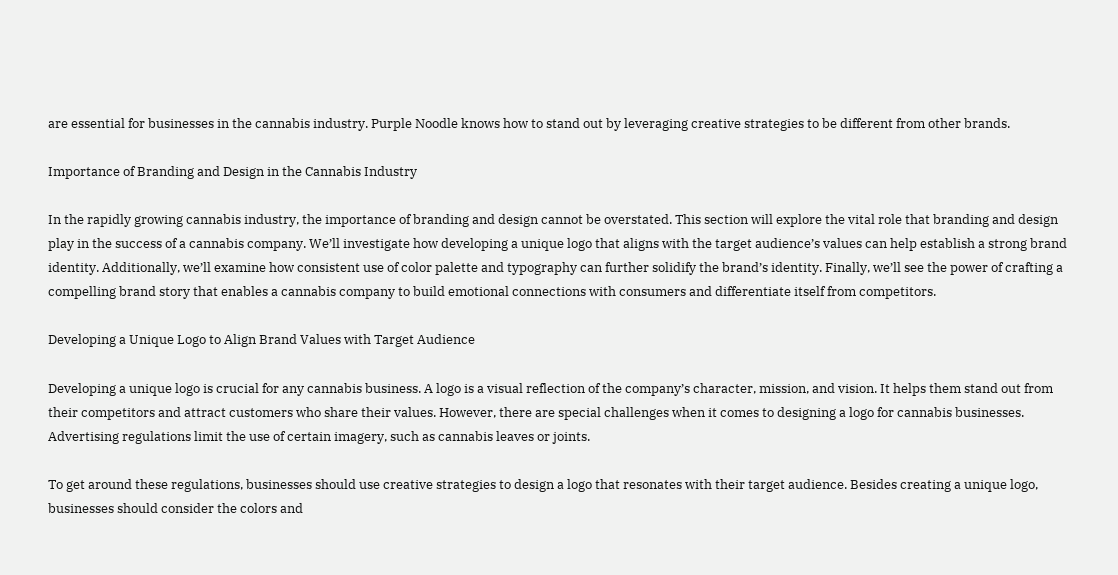are essential for businesses in the cannabis industry. Purple Noodle knows how to stand out by leveraging creative strategies to be different from other brands.

Importance of Branding and Design in the Cannabis Industry

In the rapidly growing cannabis industry, the importance of branding and design cannot be overstated. This section will explore the vital role that branding and design play in the success of a cannabis company. We’ll investigate how developing a unique logo that aligns with the target audience’s values can help establish a strong brand identity. Additionally, we’ll examine how consistent use of color palette and typography can further solidify the brand’s identity. Finally, we’ll see the power of crafting a compelling brand story that enables a cannabis company to build emotional connections with consumers and differentiate itself from competitors.

Developing a Unique Logo to Align Brand Values with Target Audience

Developing a unique logo is crucial for any cannabis business. A logo is a visual reflection of the company’s character, mission, and vision. It helps them stand out from their competitors and attract customers who share their values. However, there are special challenges when it comes to designing a logo for cannabis businesses. Advertising regulations limit the use of certain imagery, such as cannabis leaves or joints.

To get around these regulations, businesses should use creative strategies to design a logo that resonates with their target audience. Besides creating a unique logo, businesses should consider the colors and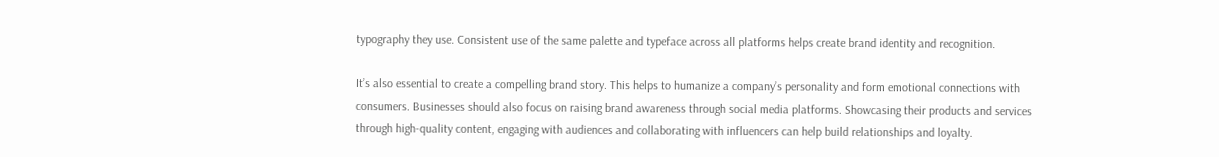typography they use. Consistent use of the same palette and typeface across all platforms helps create brand identity and recognition.

It’s also essential to create a compelling brand story. This helps to humanize a company’s personality and form emotional connections with consumers. Businesses should also focus on raising brand awareness through social media platforms. Showcasing their products and services through high-quality content, engaging with audiences and collaborating with influencers can help build relationships and loyalty.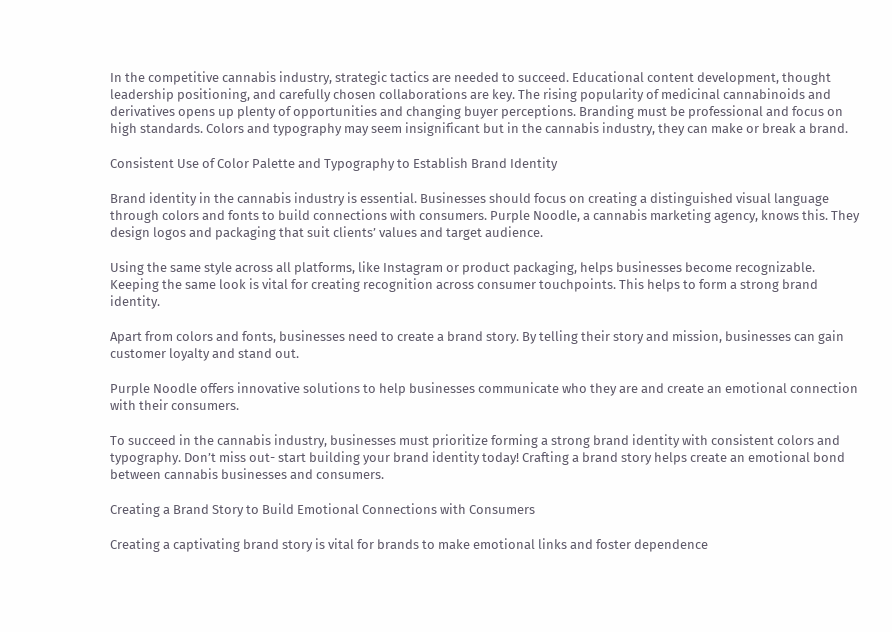In the competitive cannabis industry, strategic tactics are needed to succeed. Educational content development, thought leadership positioning, and carefully chosen collaborations are key. The rising popularity of medicinal cannabinoids and derivatives opens up plenty of opportunities and changing buyer perceptions. Branding must be professional and focus on high standards. Colors and typography may seem insignificant but in the cannabis industry, they can make or break a brand.

Consistent Use of Color Palette and Typography to Establish Brand Identity

Brand identity in the cannabis industry is essential. Businesses should focus on creating a distinguished visual language through colors and fonts to build connections with consumers. Purple Noodle, a cannabis marketing agency, knows this. They design logos and packaging that suit clients’ values and target audience.

Using the same style across all platforms, like Instagram or product packaging, helps businesses become recognizable. Keeping the same look is vital for creating recognition across consumer touchpoints. This helps to form a strong brand identity.

Apart from colors and fonts, businesses need to create a brand story. By telling their story and mission, businesses can gain customer loyalty and stand out.

Purple Noodle offers innovative solutions to help businesses communicate who they are and create an emotional connection with their consumers.

To succeed in the cannabis industry, businesses must prioritize forming a strong brand identity with consistent colors and typography. Don’t miss out- start building your brand identity today! Crafting a brand story helps create an emotional bond between cannabis businesses and consumers.

Creating a Brand Story to Build Emotional Connections with Consumers

Creating a captivating brand story is vital for brands to make emotional links and foster dependence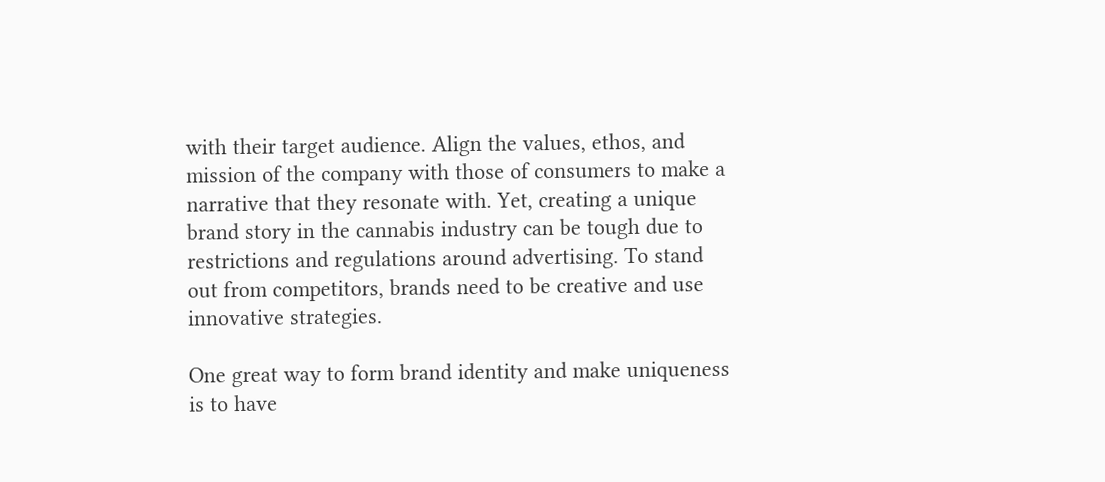with their target audience. Align the values, ethos, and mission of the company with those of consumers to make a narrative that they resonate with. Yet, creating a unique brand story in the cannabis industry can be tough due to restrictions and regulations around advertising. To stand out from competitors, brands need to be creative and use innovative strategies.

One great way to form brand identity and make uniqueness is to have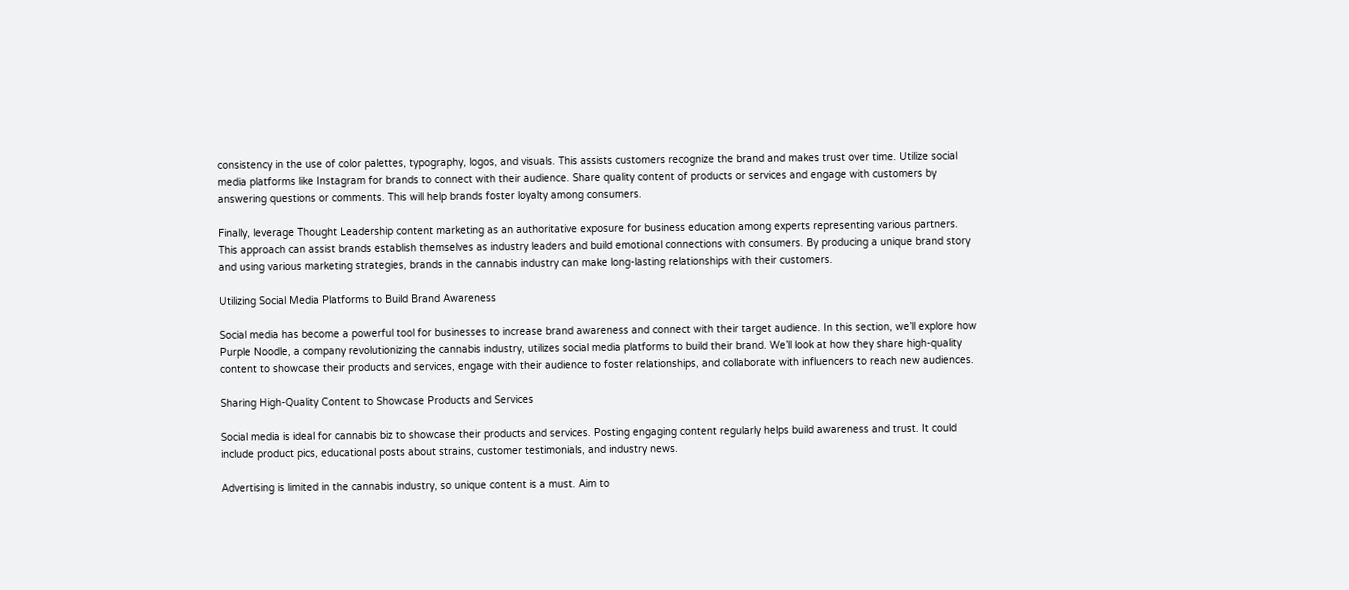consistency in the use of color palettes, typography, logos, and visuals. This assists customers recognize the brand and makes trust over time. Utilize social media platforms like Instagram for brands to connect with their audience. Share quality content of products or services and engage with customers by answering questions or comments. This will help brands foster loyalty among consumers.

Finally, leverage Thought Leadership content marketing as an authoritative exposure for business education among experts representing various partners. This approach can assist brands establish themselves as industry leaders and build emotional connections with consumers. By producing a unique brand story and using various marketing strategies, brands in the cannabis industry can make long-lasting relationships with their customers.

Utilizing Social Media Platforms to Build Brand Awareness

Social media has become a powerful tool for businesses to increase brand awareness and connect with their target audience. In this section, we’ll explore how Purple Noodle, a company revolutionizing the cannabis industry, utilizes social media platforms to build their brand. We’ll look at how they share high-quality content to showcase their products and services, engage with their audience to foster relationships, and collaborate with influencers to reach new audiences.

Sharing High-Quality Content to Showcase Products and Services

Social media is ideal for cannabis biz to showcase their products and services. Posting engaging content regularly helps build awareness and trust. It could include product pics, educational posts about strains, customer testimonials, and industry news.

Advertising is limited in the cannabis industry, so unique content is a must. Aim to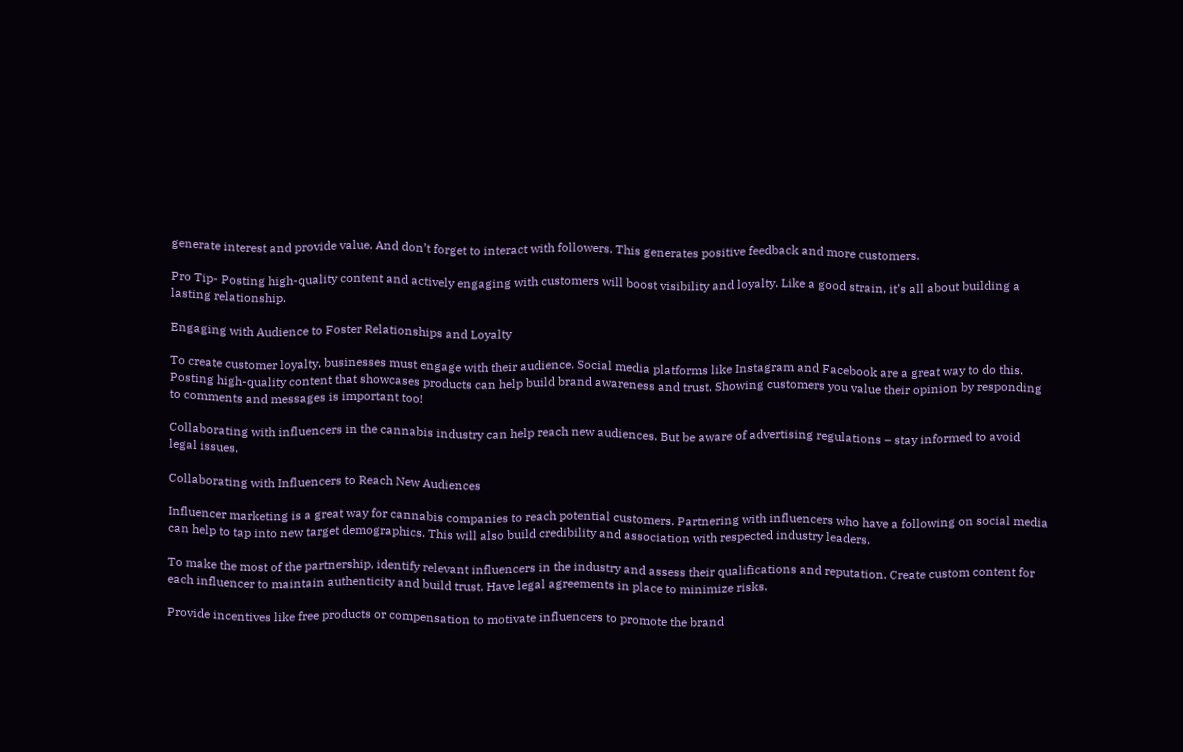generate interest and provide value. And don’t forget to interact with followers. This generates positive feedback and more customers.

Pro Tip- Posting high-quality content and actively engaging with customers will boost visibility and loyalty. Like a good strain, it’s all about building a lasting relationship.

Engaging with Audience to Foster Relationships and Loyalty

To create customer loyalty, businesses must engage with their audience. Social media platforms like Instagram and Facebook are a great way to do this. Posting high-quality content that showcases products can help build brand awareness and trust. Showing customers you value their opinion by responding to comments and messages is important too!

Collaborating with influencers in the cannabis industry can help reach new audiences. But be aware of advertising regulations – stay informed to avoid legal issues.

Collaborating with Influencers to Reach New Audiences

Influencer marketing is a great way for cannabis companies to reach potential customers. Partnering with influencers who have a following on social media can help to tap into new target demographics. This will also build credibility and association with respected industry leaders.

To make the most of the partnership, identify relevant influencers in the industry and assess their qualifications and reputation. Create custom content for each influencer to maintain authenticity and build trust. Have legal agreements in place to minimize risks.

Provide incentives like free products or compensation to motivate influencers to promote the brand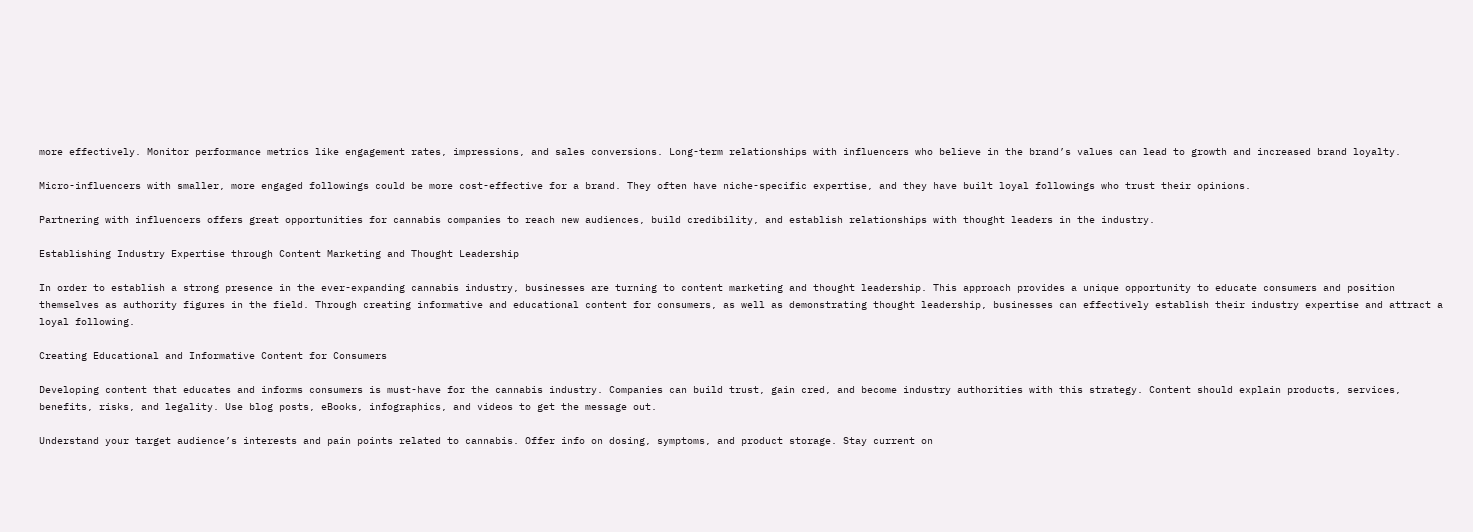more effectively. Monitor performance metrics like engagement rates, impressions, and sales conversions. Long-term relationships with influencers who believe in the brand’s values can lead to growth and increased brand loyalty.

Micro-influencers with smaller, more engaged followings could be more cost-effective for a brand. They often have niche-specific expertise, and they have built loyal followings who trust their opinions.

Partnering with influencers offers great opportunities for cannabis companies to reach new audiences, build credibility, and establish relationships with thought leaders in the industry.

Establishing Industry Expertise through Content Marketing and Thought Leadership

In order to establish a strong presence in the ever-expanding cannabis industry, businesses are turning to content marketing and thought leadership. This approach provides a unique opportunity to educate consumers and position themselves as authority figures in the field. Through creating informative and educational content for consumers, as well as demonstrating thought leadership, businesses can effectively establish their industry expertise and attract a loyal following.

Creating Educational and Informative Content for Consumers

Developing content that educates and informs consumers is must-have for the cannabis industry. Companies can build trust, gain cred, and become industry authorities with this strategy. Content should explain products, services, benefits, risks, and legality. Use blog posts, eBooks, infographics, and videos to get the message out.

Understand your target audience’s interests and pain points related to cannabis. Offer info on dosing, symptoms, and product storage. Stay current on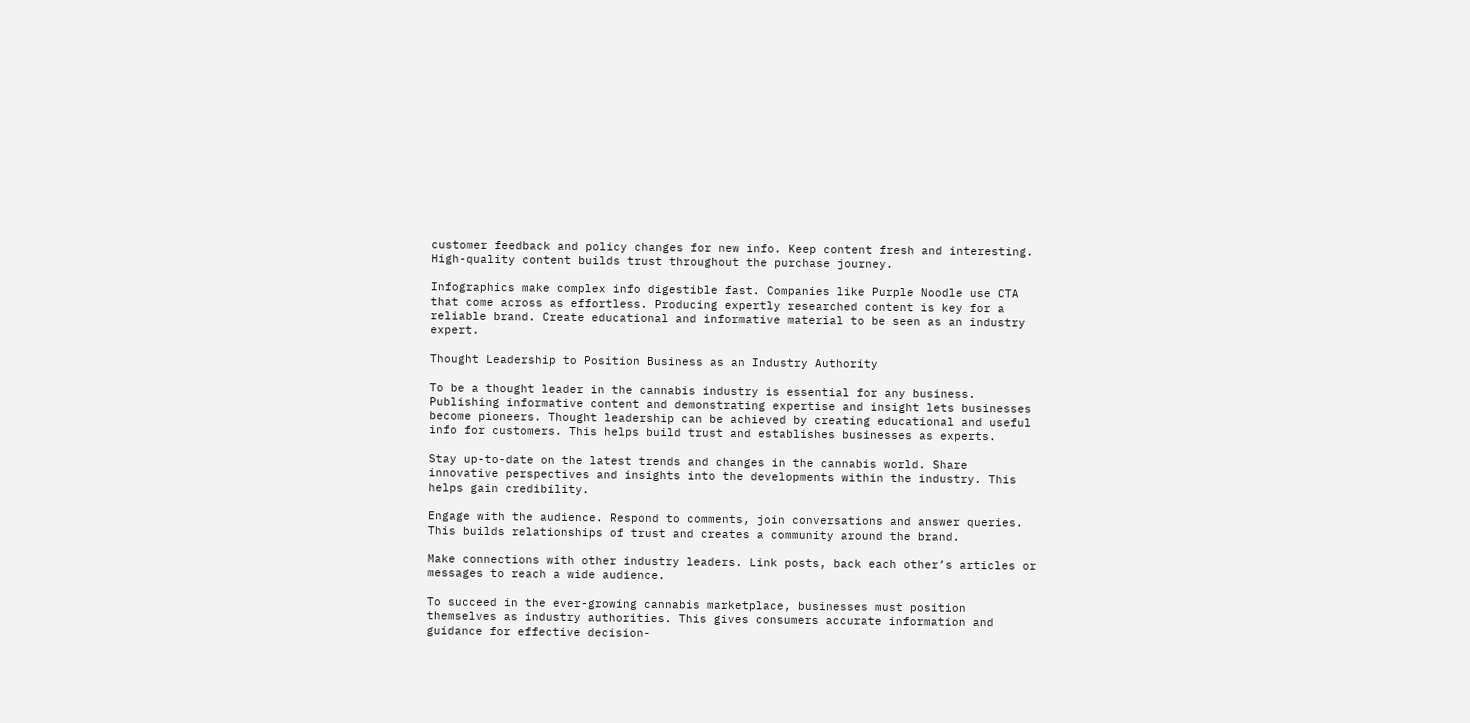customer feedback and policy changes for new info. Keep content fresh and interesting. High-quality content builds trust throughout the purchase journey.

Infographics make complex info digestible fast. Companies like Purple Noodle use CTA that come across as effortless. Producing expertly researched content is key for a reliable brand. Create educational and informative material to be seen as an industry expert.

Thought Leadership to Position Business as an Industry Authority

To be a thought leader in the cannabis industry is essential for any business. Publishing informative content and demonstrating expertise and insight lets businesses become pioneers. Thought leadership can be achieved by creating educational and useful info for customers. This helps build trust and establishes businesses as experts.

Stay up-to-date on the latest trends and changes in the cannabis world. Share innovative perspectives and insights into the developments within the industry. This helps gain credibility.

Engage with the audience. Respond to comments, join conversations and answer queries. This builds relationships of trust and creates a community around the brand.

Make connections with other industry leaders. Link posts, back each other’s articles or messages to reach a wide audience.

To succeed in the ever-growing cannabis marketplace, businesses must position themselves as industry authorities. This gives consumers accurate information and guidance for effective decision-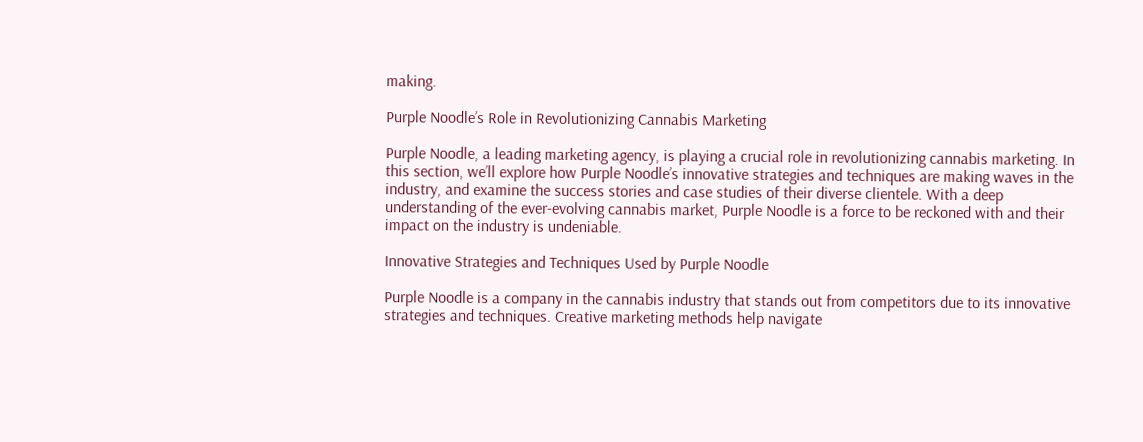making.

Purple Noodle’s Role in Revolutionizing Cannabis Marketing

Purple Noodle, a leading marketing agency, is playing a crucial role in revolutionizing cannabis marketing. In this section, we’ll explore how Purple Noodle’s innovative strategies and techniques are making waves in the industry, and examine the success stories and case studies of their diverse clientele. With a deep understanding of the ever-evolving cannabis market, Purple Noodle is a force to be reckoned with and their impact on the industry is undeniable.

Innovative Strategies and Techniques Used by Purple Noodle

Purple Noodle is a company in the cannabis industry that stands out from competitors due to its innovative strategies and techniques. Creative marketing methods help navigate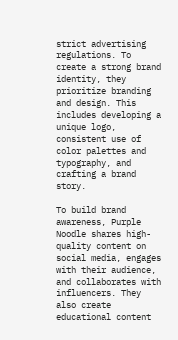strict advertising regulations. To create a strong brand identity, they prioritize branding and design. This includes developing a unique logo, consistent use of color palettes and typography, and crafting a brand story.

To build brand awareness, Purple Noodle shares high-quality content on social media, engages with their audience, and collaborates with influencers. They also create educational content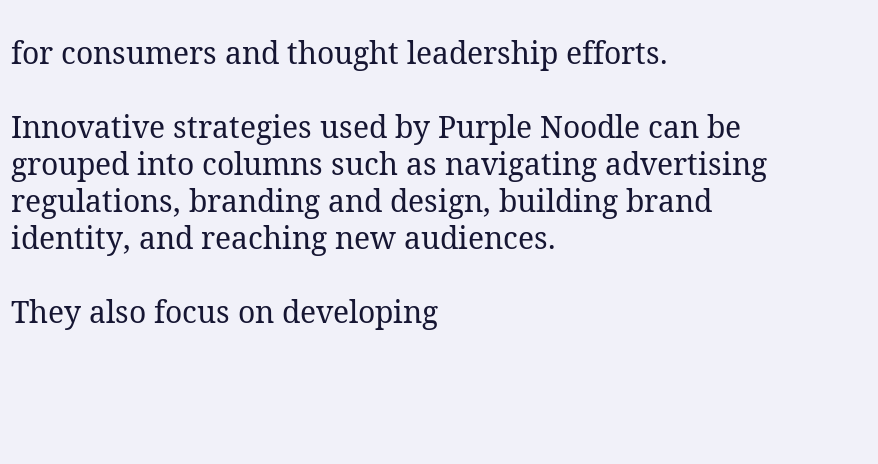for consumers and thought leadership efforts.

Innovative strategies used by Purple Noodle can be grouped into columns such as navigating advertising regulations, branding and design, building brand identity, and reaching new audiences.

They also focus on developing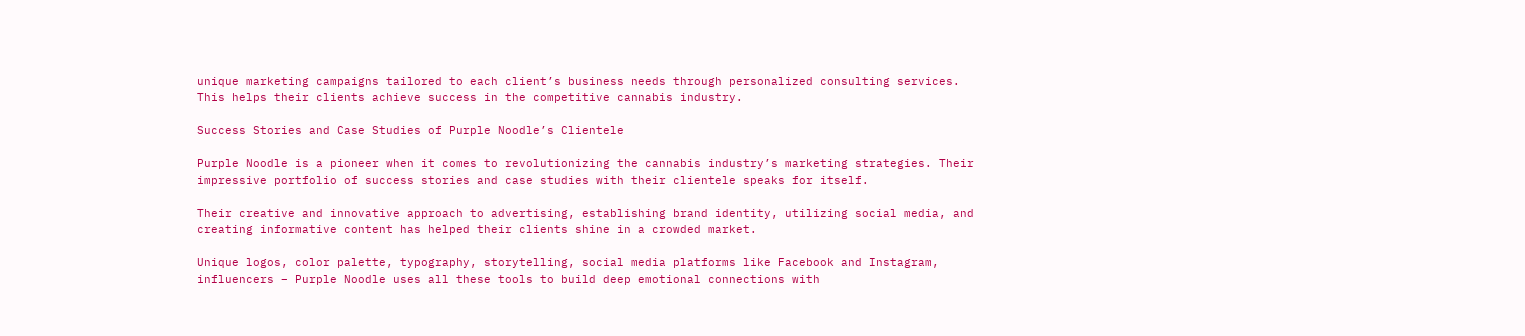unique marketing campaigns tailored to each client’s business needs through personalized consulting services. This helps their clients achieve success in the competitive cannabis industry.

Success Stories and Case Studies of Purple Noodle’s Clientele

Purple Noodle is a pioneer when it comes to revolutionizing the cannabis industry’s marketing strategies. Their impressive portfolio of success stories and case studies with their clientele speaks for itself.

Their creative and innovative approach to advertising, establishing brand identity, utilizing social media, and creating informative content has helped their clients shine in a crowded market.

Unique logos, color palette, typography, storytelling, social media platforms like Facebook and Instagram, influencers – Purple Noodle uses all these tools to build deep emotional connections with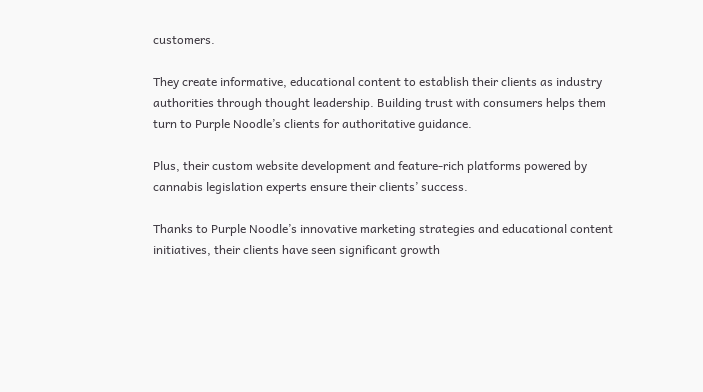customers.

They create informative, educational content to establish their clients as industry authorities through thought leadership. Building trust with consumers helps them turn to Purple Noodle’s clients for authoritative guidance.

Plus, their custom website development and feature-rich platforms powered by cannabis legislation experts ensure their clients’ success.

Thanks to Purple Noodle’s innovative marketing strategies and educational content initiatives, their clients have seen significant growth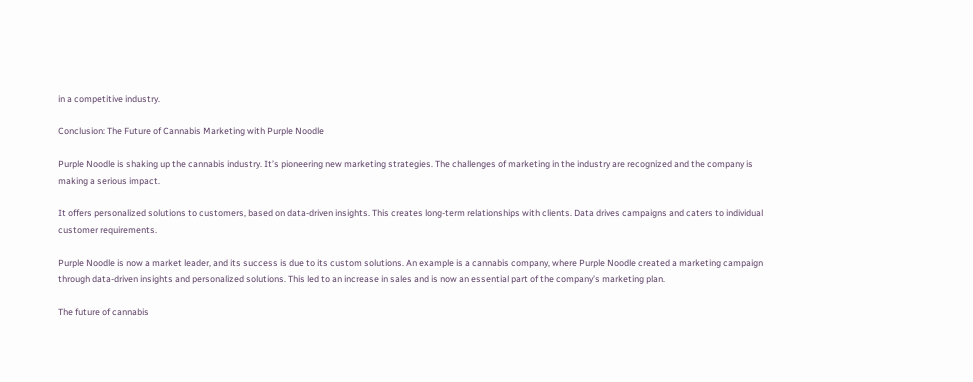in a competitive industry.

Conclusion: The Future of Cannabis Marketing with Purple Noodle

Purple Noodle is shaking up the cannabis industry. It’s pioneering new marketing strategies. The challenges of marketing in the industry are recognized and the company is making a serious impact.

It offers personalized solutions to customers, based on data-driven insights. This creates long-term relationships with clients. Data drives campaigns and caters to individual customer requirements.

Purple Noodle is now a market leader, and its success is due to its custom solutions. An example is a cannabis company, where Purple Noodle created a marketing campaign through data-driven insights and personalized solutions. This led to an increase in sales and is now an essential part of the company’s marketing plan.

The future of cannabis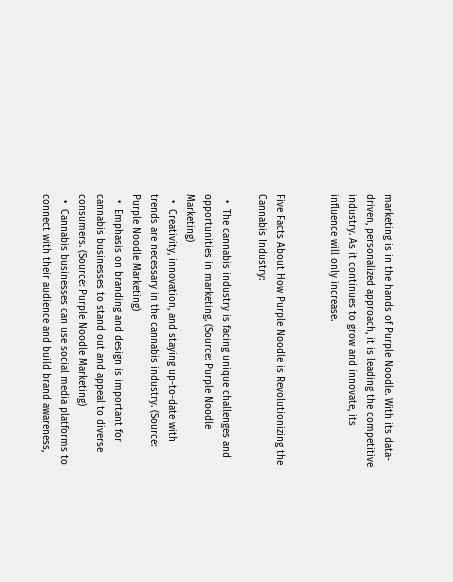marketing is in the hands of Purple Noodle. With its data-driven, personalized approach, it is leading the competitive industry. As it continues to grow and innovate, its influence will only increase.


Five Facts About How Purple Noodle is Revolutionizing the Cannabis Industry:

  •  The cannabis industry is facing unique challenges and opportunities in marketing. (Source: Purple Noodle Marketing)
  •  Creativity, innovation, and staying up-to-date with trends are necessary in the cannabis industry. (Source: Purple Noodle Marketing)
  •  Emphasis on branding and design is important for cannabis businesses to stand out and appeal to diverse consumers. (Source: Purple Noodle Marketing)
  •  Cannabis businesses can use social media platforms to connect with their audience and build brand awareness,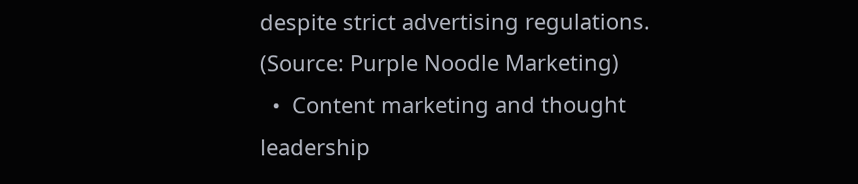despite strict advertising regulations. (Source: Purple Noodle Marketing)
  •  Content marketing and thought leadership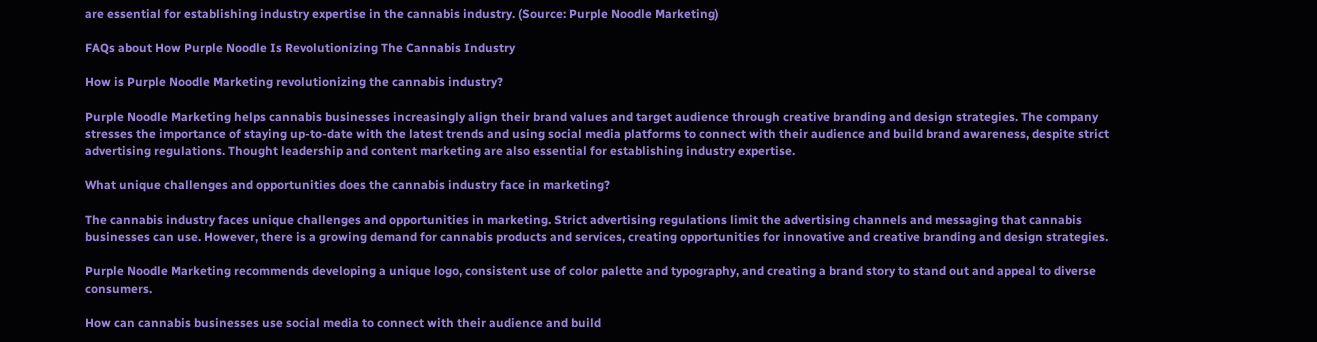are essential for establishing industry expertise in the cannabis industry. (Source: Purple Noodle Marketing)

FAQs about How Purple Noodle Is Revolutionizing The Cannabis Industry

How is Purple Noodle Marketing revolutionizing the cannabis industry?

Purple Noodle Marketing helps cannabis businesses increasingly align their brand values and target audience through creative branding and design strategies. The company stresses the importance of staying up-to-date with the latest trends and using social media platforms to connect with their audience and build brand awareness, despite strict advertising regulations. Thought leadership and content marketing are also essential for establishing industry expertise.

What unique challenges and opportunities does the cannabis industry face in marketing?

The cannabis industry faces unique challenges and opportunities in marketing. Strict advertising regulations limit the advertising channels and messaging that cannabis businesses can use. However, there is a growing demand for cannabis products and services, creating opportunities for innovative and creative branding and design strategies.

Purple Noodle Marketing recommends developing a unique logo, consistent use of color palette and typography, and creating a brand story to stand out and appeal to diverse consumers.

How can cannabis businesses use social media to connect with their audience and build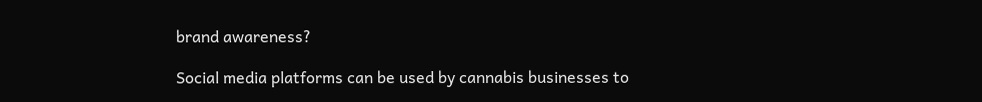brand awareness?

Social media platforms can be used by cannabis businesses to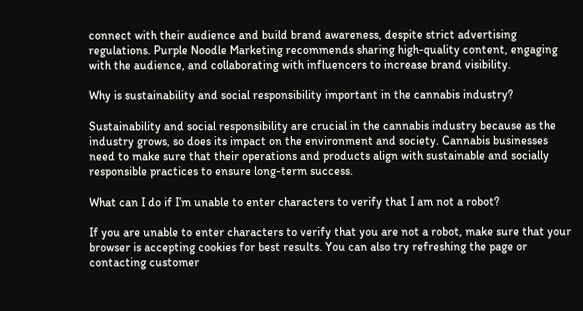connect with their audience and build brand awareness, despite strict advertising regulations. Purple Noodle Marketing recommends sharing high-quality content, engaging with the audience, and collaborating with influencers to increase brand visibility.

Why is sustainability and social responsibility important in the cannabis industry?

Sustainability and social responsibility are crucial in the cannabis industry because as the industry grows, so does its impact on the environment and society. Cannabis businesses need to make sure that their operations and products align with sustainable and socially responsible practices to ensure long-term success.

What can I do if I’m unable to enter characters to verify that I am not a robot?

If you are unable to enter characters to verify that you are not a robot, make sure that your browser is accepting cookies for best results. You can also try refreshing the page or contacting customer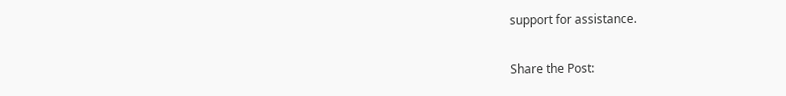support for assistance.

Share the Post: